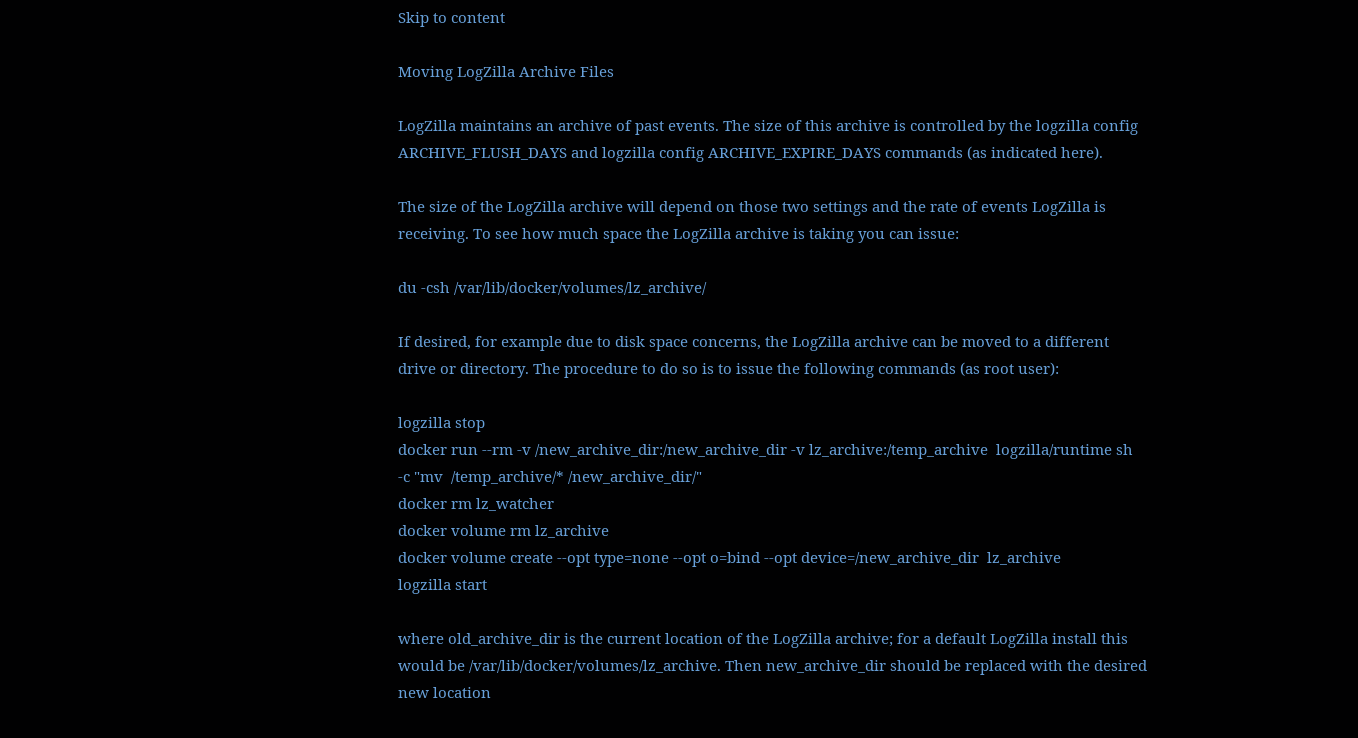Skip to content

Moving LogZilla Archive Files

LogZilla maintains an archive of past events. The size of this archive is controlled by the logzilla config ARCHIVE_FLUSH_DAYS and logzilla config ARCHIVE_EXPIRE_DAYS commands (as indicated here).

The size of the LogZilla archive will depend on those two settings and the rate of events LogZilla is receiving. To see how much space the LogZilla archive is taking you can issue:

du -csh /var/lib/docker/volumes/lz_archive/

If desired, for example due to disk space concerns, the LogZilla archive can be moved to a different drive or directory. The procedure to do so is to issue the following commands (as root user):

logzilla stop
docker run --rm -v /new_archive_dir:/new_archive_dir -v lz_archive:/temp_archive  logzilla/runtime sh -c "mv  /temp_archive/* /new_archive_dir/"
docker rm lz_watcher
docker volume rm lz_archive
docker volume create --opt type=none --opt o=bind --opt device=/new_archive_dir  lz_archive
logzilla start

where old_archive_dir is the current location of the LogZilla archive; for a default LogZilla install this would be /var/lib/docker/volumes/lz_archive. Then new_archive_dir should be replaced with the desired new location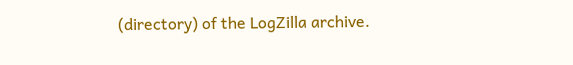(directory) of the LogZilla archive.